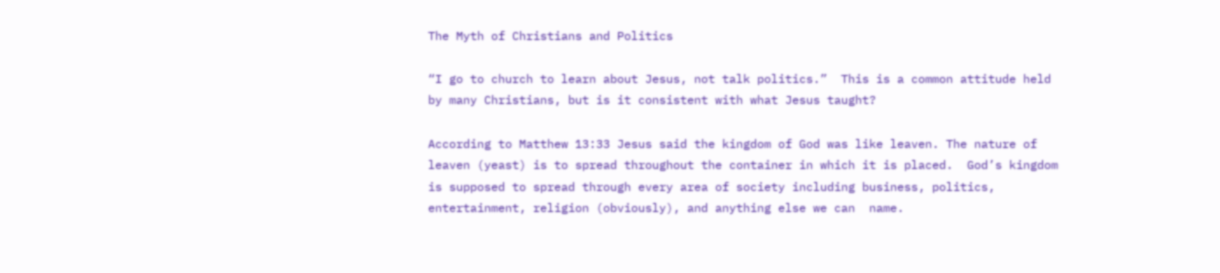The Myth of Christians and Politics

“I go to church to learn about Jesus, not talk politics.”  This is a common attitude held by many Christians, but is it consistent with what Jesus taught?

According to Matthew 13:33 Jesus said the kingdom of God was like leaven. The nature of leaven (yeast) is to spread throughout the container in which it is placed.  God’s kingdom is supposed to spread through every area of society including business, politics, entertainment, religion (obviously), and anything else we can  name.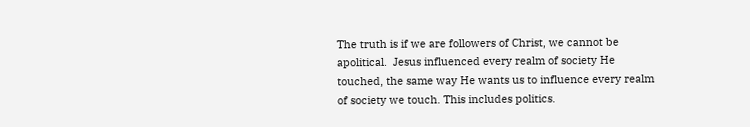The truth is if we are followers of Christ, we cannot be apolitical.  Jesus influenced every realm of society He touched, the same way He wants us to influence every realm of society we touch. This includes politics.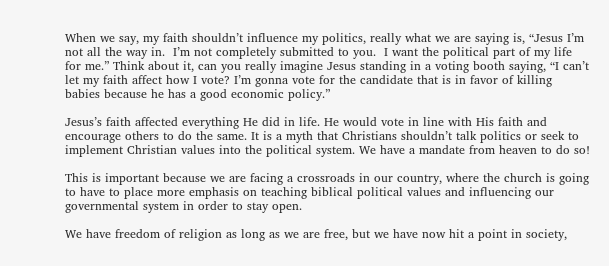When we say, my faith shouldn’t influence my politics, really what we are saying is, “Jesus I’m not all the way in.  I’m not completely submitted to you.  I want the political part of my life for me.” Think about it, can you really imagine Jesus standing in a voting booth saying, “I can’t let my faith affect how I vote? I’m gonna vote for the candidate that is in favor of killing babies because he has a good economic policy.”

Jesus’s faith affected everything He did in life. He would vote in line with His faith and encourage others to do the same. It is a myth that Christians shouldn’t talk politics or seek to implement Christian values into the political system. We have a mandate from heaven to do so!

This is important because we are facing a crossroads in our country, where the church is going to have to place more emphasis on teaching biblical political values and influencing our governmental system in order to stay open.

We have freedom of religion as long as we are free, but we have now hit a point in society,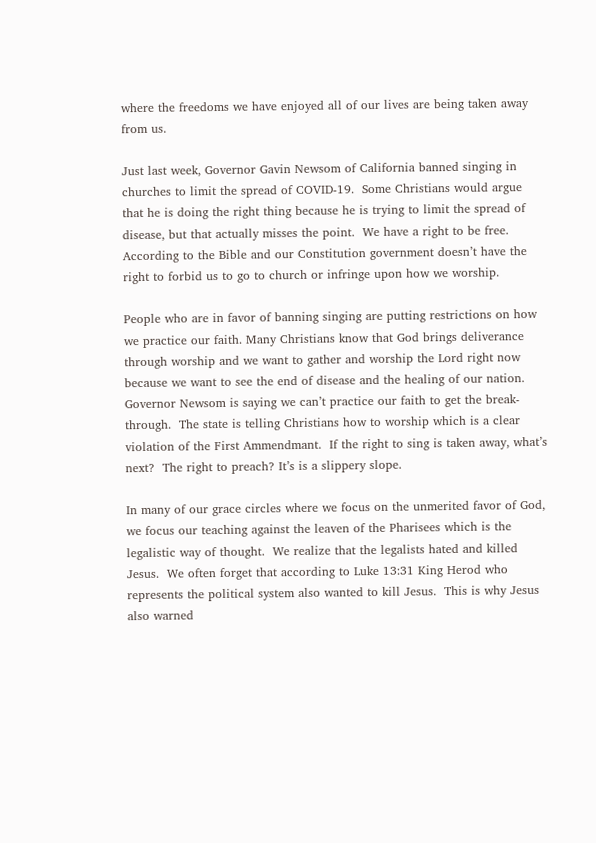where the freedoms we have enjoyed all of our lives are being taken away from us.

Just last week, Governor Gavin Newsom of California banned singing in churches to limit the spread of COVID-19.  Some Christians would argue that he is doing the right thing because he is trying to limit the spread of disease, but that actually misses the point.  We have a right to be free.  According to the Bible and our Constitution government doesn’t have the right to forbid us to go to church or infringe upon how we worship.

People who are in favor of banning singing are putting restrictions on how we practice our faith. Many Christians know that God brings deliverance through worship and we want to gather and worship the Lord right now because we want to see the end of disease and the healing of our nation.  Governor Newsom is saying we can’t practice our faith to get the break-through.  The state is telling Christians how to worship which is a clear violation of the First Ammendmant.  If the right to sing is taken away, what’s next?  The right to preach? It’s is a slippery slope.

In many of our grace circles where we focus on the unmerited favor of God, we focus our teaching against the leaven of the Pharisees which is the legalistic way of thought.  We realize that the legalists hated and killed Jesus.  We often forget that according to Luke 13:31 King Herod who represents the political system also wanted to kill Jesus.  This is why Jesus also warned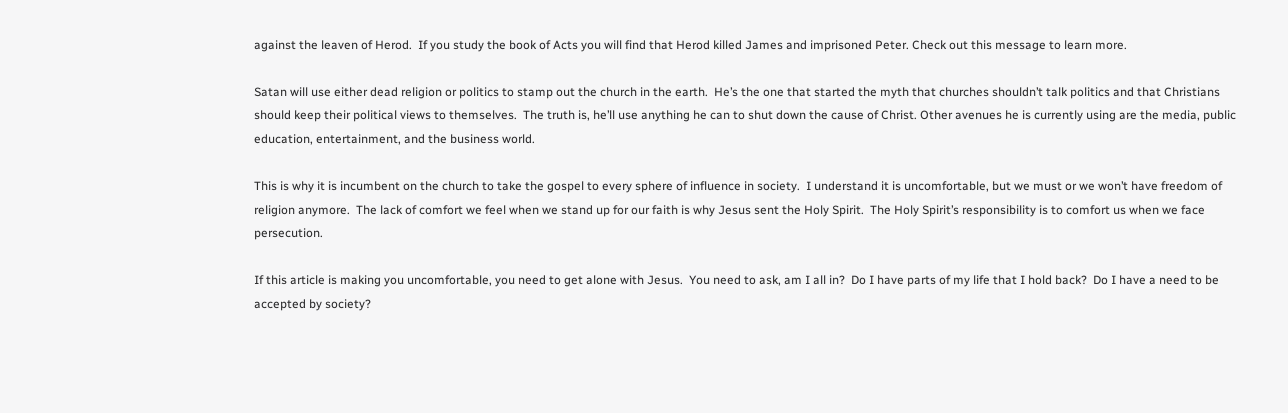against the leaven of Herod.  If you study the book of Acts you will find that Herod killed James and imprisoned Peter. Check out this message to learn more.

Satan will use either dead religion or politics to stamp out the church in the earth.  He’s the one that started the myth that churches shouldn’t talk politics and that Christians should keep their political views to themselves.  The truth is, he’ll use anything he can to shut down the cause of Christ. Other avenues he is currently using are the media, public education, entertainment, and the business world.

This is why it is incumbent on the church to take the gospel to every sphere of influence in society.  I understand it is uncomfortable, but we must or we won’t have freedom of religion anymore.  The lack of comfort we feel when we stand up for our faith is why Jesus sent the Holy Spirit.  The Holy Spirit’s responsibility is to comfort us when we face persecution.

If this article is making you uncomfortable, you need to get alone with Jesus.  You need to ask, am I all in?  Do I have parts of my life that I hold back?  Do I have a need to be accepted by society?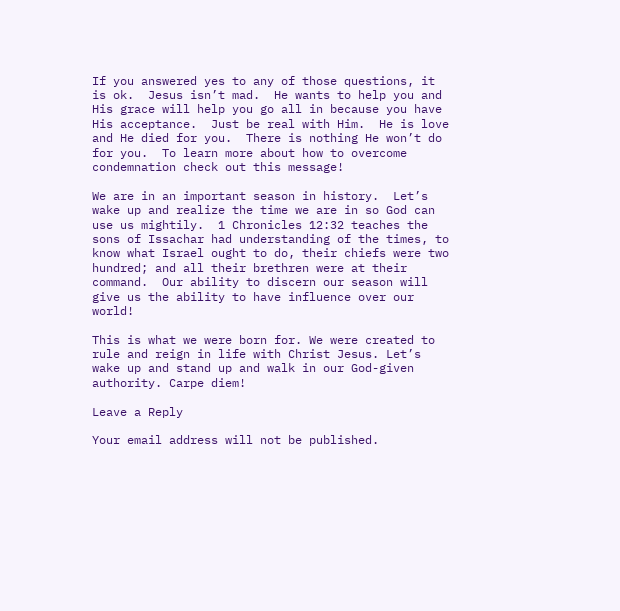If you answered yes to any of those questions, it is ok.  Jesus isn’t mad.  He wants to help you and His grace will help you go all in because you have His acceptance.  Just be real with Him.  He is love and He died for you.  There is nothing He won’t do for you.  To learn more about how to overcome condemnation check out this message!

We are in an important season in history.  Let’s wake up and realize the time we are in so God can use us mightily.  1 Chronicles 12:32 teaches the sons of Issachar had understanding of the times, to know what Israel ought to do, their chiefs were two hundred; and all their brethren were at their command.  Our ability to discern our season will give us the ability to have influence over our world!

This is what we were born for. We were created to rule and reign in life with Christ Jesus. Let’s wake up and stand up and walk in our God-given authority. Carpe diem!

Leave a Reply

Your email address will not be published.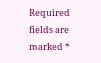Required fields are marked *